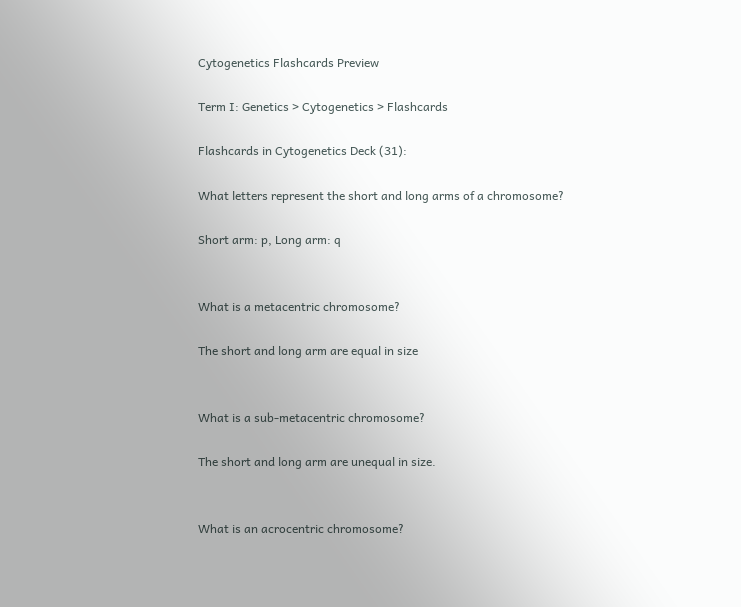Cytogenetics Flashcards Preview

Term I: Genetics > Cytogenetics > Flashcards

Flashcards in Cytogenetics Deck (31):

What letters represent the short and long arms of a chromosome?

Short arm: p, Long arm: q


What is a metacentric chromosome?

The short and long arm are equal in size


What is a sub-metacentric chromosome?

The short and long arm are unequal in size.


What is an acrocentric chromosome?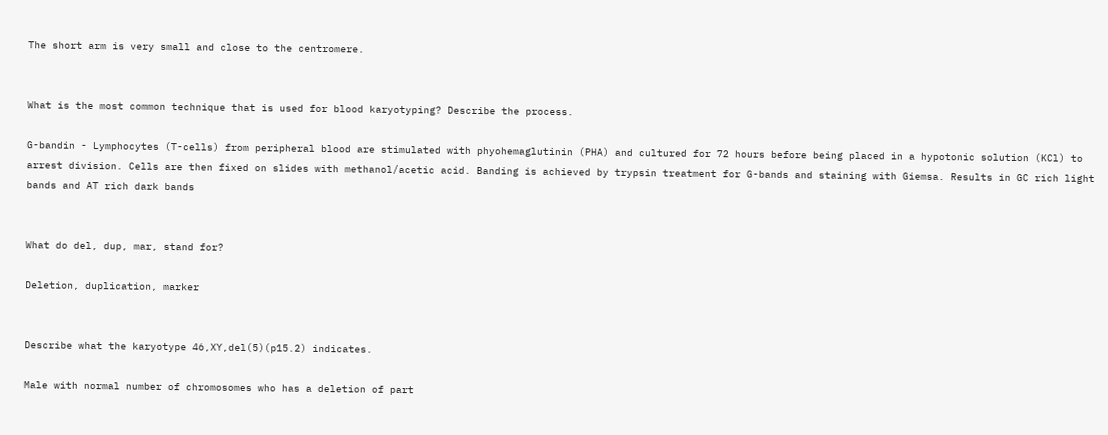The short arm is very small and close to the centromere.


What is the most common technique that is used for blood karyotyping? Describe the process.

G-bandin - Lymphocytes (T-cells) from peripheral blood are stimulated with phyohemaglutinin (PHA) and cultured for 72 hours before being placed in a hypotonic solution (KCl) to arrest division. Cells are then fixed on slides with methanol/acetic acid. Banding is achieved by trypsin treatment for G-bands and staining with Giemsa. Results in GC rich light bands and AT rich dark bands


What do del, dup, mar, stand for?

Deletion, duplication, marker


Describe what the karyotype 46,XY,del(5)(p15.2) indicates.

Male with normal number of chromosomes who has a deletion of part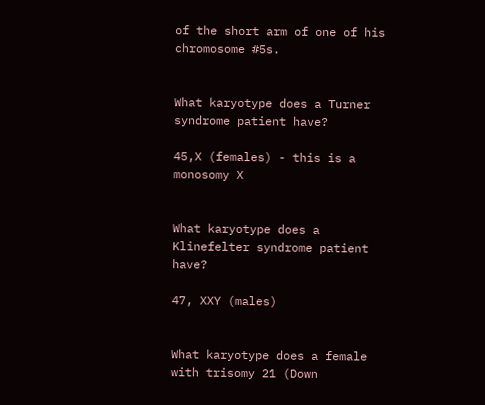of the short arm of one of his chromosome #5s.


What karyotype does a Turner syndrome patient have?

45,X (females) - this is a monosomy X


What karyotype does a Klinefelter syndrome patient have?

47, XXY (males)


What karyotype does a female with trisomy 21 (Down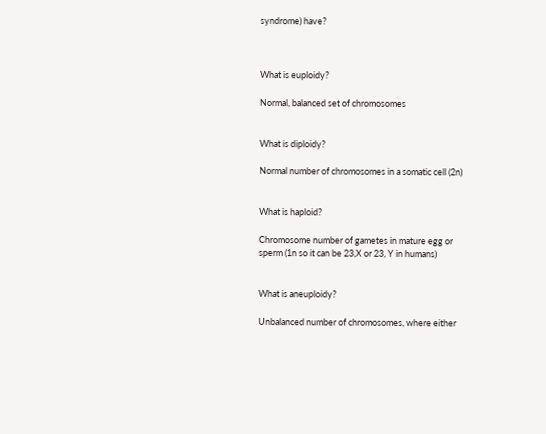syndrome) have?



What is euploidy?

Normal, balanced set of chromosomes


What is diploidy?

Normal number of chromosomes in a somatic cell (2n)


What is haploid?

Chromosome number of gametes in mature egg or sperm (1n so it can be 23,X or 23, Y in humans)


What is aneuploidy?

Unbalanced number of chromosomes, where either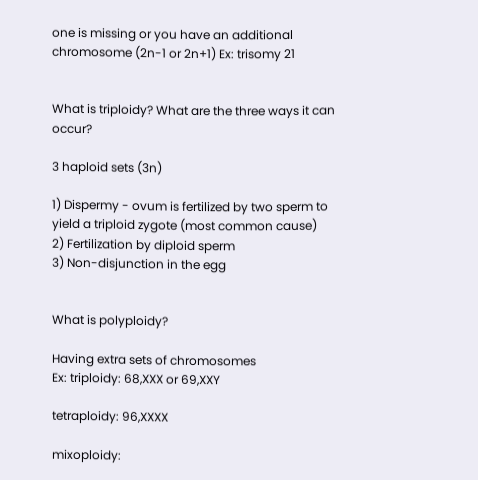one is missing or you have an additional chromosome (2n-1 or 2n+1) Ex: trisomy 21


What is triploidy? What are the three ways it can occur?

3 haploid sets (3n)

1) Dispermy - ovum is fertilized by two sperm to yield a triploid zygote (most common cause)
2) Fertilization by diploid sperm
3) Non-disjunction in the egg


What is polyploidy?

Having extra sets of chromosomes
Ex: triploidy: 68,XXX or 69,XXY

tetraploidy: 96,XXXX

mixoploidy: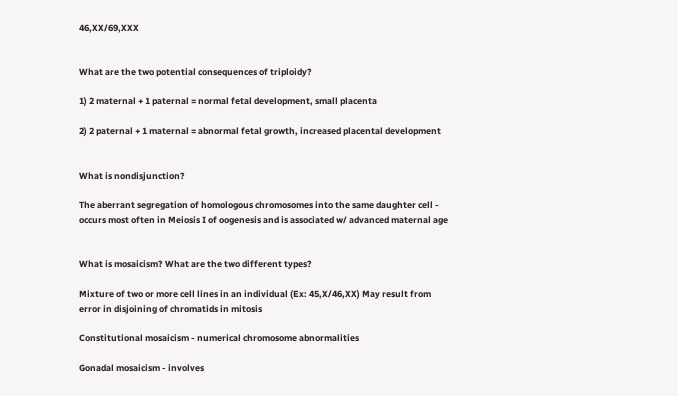46,XX/69,XXX


What are the two potential consequences of triploidy?

1) 2 maternal + 1 paternal = normal fetal development, small placenta

2) 2 paternal + 1 maternal = abnormal fetal growth, increased placental development


What is nondisjunction?

The aberrant segregation of homologous chromosomes into the same daughter cell - occurs most often in Meiosis I of oogenesis and is associated w/ advanced maternal age


What is mosaicism? What are the two different types?

Mixture of two or more cell lines in an individual (Ex: 45,X/46,XX) May result from error in disjoining of chromatids in mitosis

Constitutional mosaicism - numerical chromosome abnormalities

Gonadal mosaicism - involves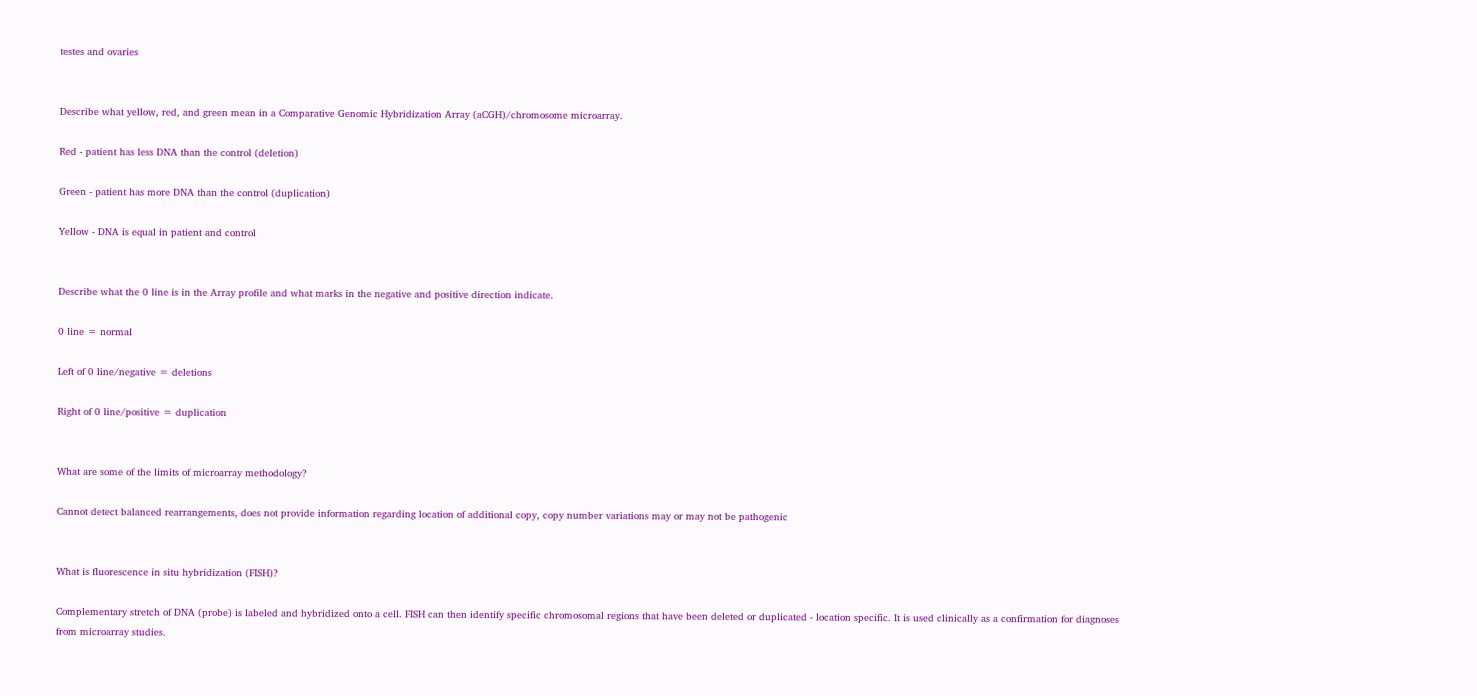testes and ovaries


Describe what yellow, red, and green mean in a Comparative Genomic Hybridization Array (aCGH)/chromosome microarray.

Red - patient has less DNA than the control (deletion)

Green - patient has more DNA than the control (duplication)

Yellow - DNA is equal in patient and control


Describe what the 0 line is in the Array profile and what marks in the negative and positive direction indicate.

0 line = normal

Left of 0 line/negative = deletions

Right of 0 line/positive = duplication


What are some of the limits of microarray methodology?

Cannot detect balanced rearrangements, does not provide information regarding location of additional copy, copy number variations may or may not be pathogenic


What is fluorescence in situ hybridization (FISH)?

Complementary stretch of DNA (probe) is labeled and hybridized onto a cell. FISH can then identify specific chromosomal regions that have been deleted or duplicated - location specific. It is used clinically as a confirmation for diagnoses from microarray studies.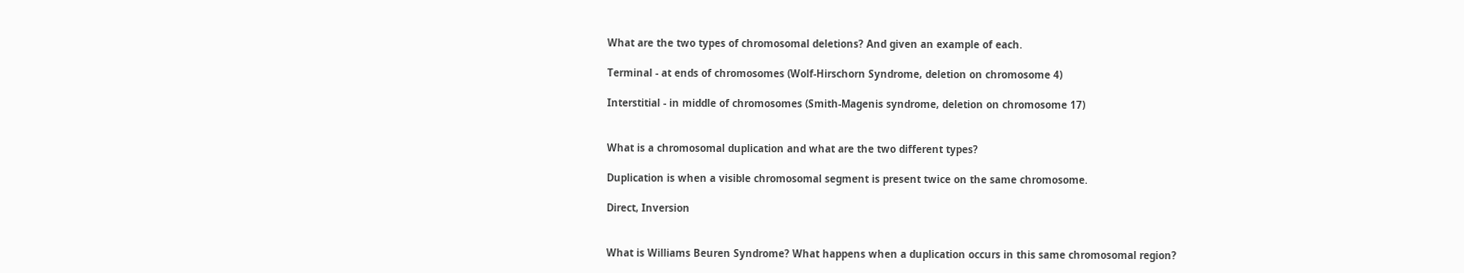What are the two types of chromosomal deletions? And given an example of each.

Terminal - at ends of chromosomes (Wolf-Hirschorn Syndrome, deletion on chromosome 4)

Interstitial - in middle of chromosomes (Smith-Magenis syndrome, deletion on chromosome 17)


What is a chromosomal duplication and what are the two different types?

Duplication is when a visible chromosomal segment is present twice on the same chromosome.

Direct, Inversion


What is Williams Beuren Syndrome? What happens when a duplication occurs in this same chromosomal region?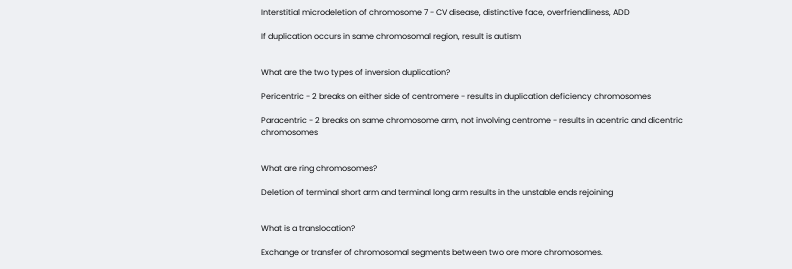Interstitial microdeletion of chromosome 7 - CV disease, distinctive face, overfriendliness, ADD

If duplication occurs in same chromosomal region, result is autism


What are the two types of inversion duplication?

Pericentric - 2 breaks on either side of centromere - results in duplication deficiency chromosomes

Paracentric - 2 breaks on same chromosome arm, not involving centrome - results in acentric and dicentric chromosomes


What are ring chromosomes?

Deletion of terminal short arm and terminal long arm results in the unstable ends rejoining


What is a translocation?

Exchange or transfer of chromosomal segments between two ore more chromosomes.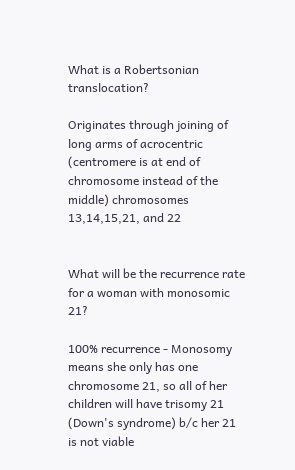What is a Robertsonian translocation?

Originates through joining of long arms of acrocentric (centromere is at end of chromosome instead of the middle) chromosomes 13,14,15,21, and 22


What will be the recurrence rate for a woman with monosomic 21?

100% recurrence - Monosomy means she only has one chromosome 21, so all of her children will have trisomy 21 (Down's syndrome) b/c her 21 is not viable